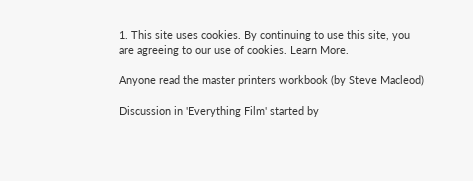1. This site uses cookies. By continuing to use this site, you are agreeing to our use of cookies. Learn More.

Anyone read the master printers workbook (by Steve Macleod)

Discussion in 'Everything Film' started by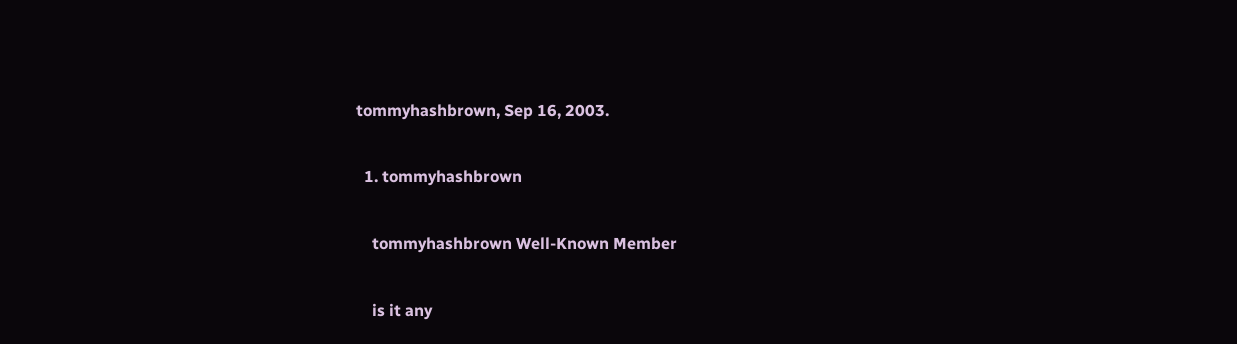tommyhashbrown, Sep 16, 2003.

  1. tommyhashbrown

    tommyhashbrown Well-Known Member

    is it any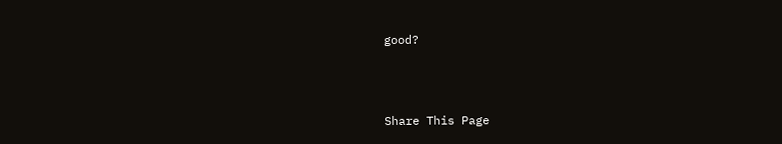good?



Share This Page